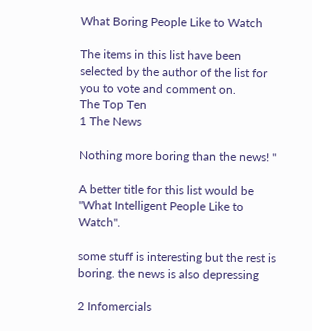What Boring People Like to Watch

The items in this list have been selected by the author of the list for you to vote and comment on.
The Top Ten
1 The News

Nothing more boring than the news! "

A better title for this list would be "What Intelligent People Like to Watch".

some stuff is interesting but the rest is boring. the news is also depressing

2 Infomercials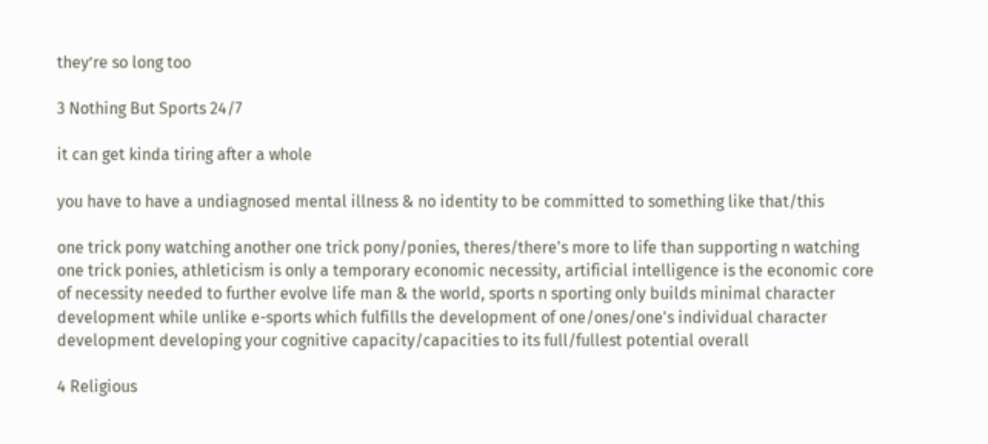they’re so long too

3 Nothing But Sports 24/7

it can get kinda tiring after a whole

you have to have a undiagnosed mental illness & no identity to be committed to something like that/this

one trick pony watching another one trick pony/ponies, theres/there's more to life than supporting n watching one trick ponies, athleticism is only a temporary economic necessity, artificial intelligence is the economic core of necessity needed to further evolve life man & the world, sports n sporting only builds minimal character development while unlike e-sports which fulfills the development of one/ones/one's individual character development developing your cognitive capacity/capacities to its full/fullest potential overall

4 Religious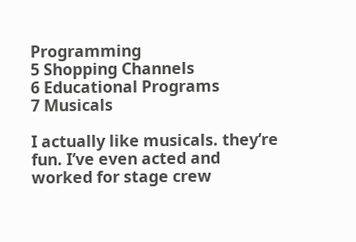Programming
5 Shopping Channels
6 Educational Programs
7 Musicals

I actually like musicals. they’re fun. I’ve even acted and worked for stage crew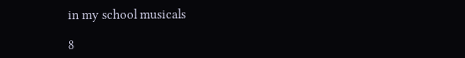in my school musicals

8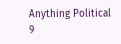Anything Political
9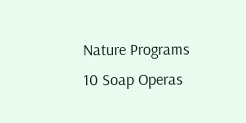Nature Programs
10 Soap Operas